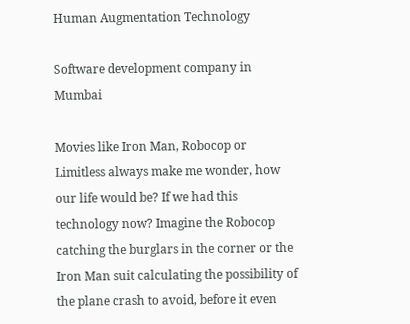Human Augmentation Technology

Software development company in Mumbai

Movies like Iron Man, Robocop or Limitless always make me wonder, how our life would be? If we had this technology now? Imagine the Robocop catching the burglars in the corner or the Iron Man suit calculating the possibility of the plane crash to avoid, before it even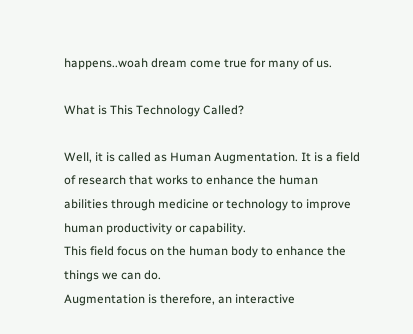happens..woah dream come true for many of us.

What is This Technology Called?

Well, it is called as Human Augmentation. It is a field of research that works to enhance the human abilities through medicine or technology to improve human productivity or capability.
This field focus on the human body to enhance the things we can do.
Augmentation is therefore, an interactive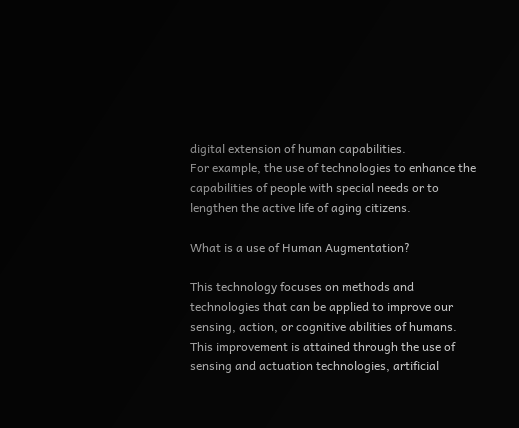digital extension of human capabilities.
For example, the use of technologies to enhance the capabilities of people with special needs or to lengthen the active life of aging citizens.

What is a use of Human Augmentation?

This technology focuses on methods and technologies that can be applied to improve our sensing, action, or cognitive abilities of humans. This improvement is attained through the use of sensing and actuation technologies, artificial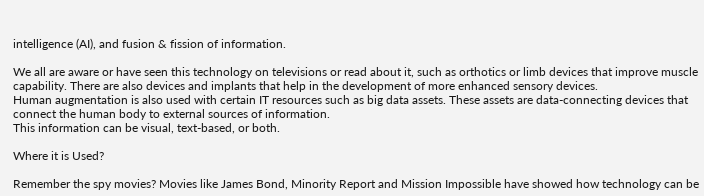intelligence (AI), and fusion & fission of information.

We all are aware or have seen this technology on televisions or read about it, such as orthotics or limb devices that improve muscle capability. There are also devices and implants that help in the development of more enhanced sensory devices.
Human augmentation is also used with certain IT resources such as big data assets. These assets are data-connecting devices that connect the human body to external sources of information.
This information can be visual, text-based, or both.

Where it is Used?

Remember the spy movies? Movies like James Bond, Minority Report and Mission Impossible have showed how technology can be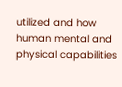utilized and how human mental and physical capabilities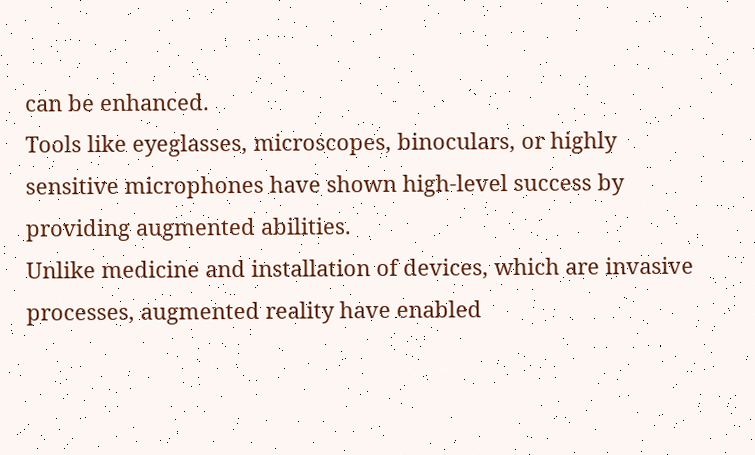can be enhanced.
Tools like eyeglasses, microscopes, binoculars, or highly sensitive microphones have shown high-level success by providing augmented abilities.
Unlike medicine and installation of devices, which are invasive processes, augmented reality have enabled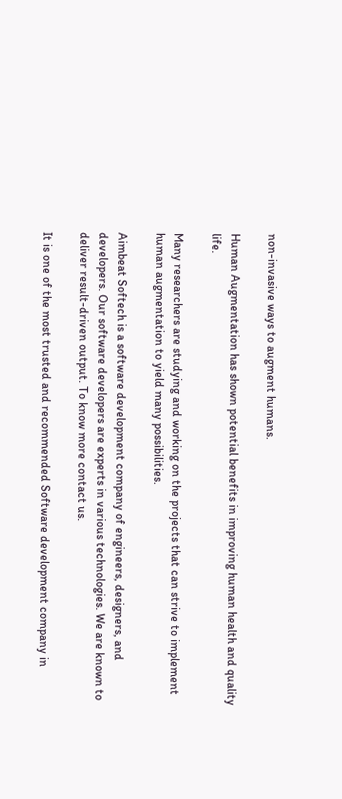non-invasive ways to augment humans.

Human Augmentation has shown potential benefits in improving human health and quality life.

Many researchers are studying and working on the projects that can strive to implement human augmentation to yield many possibilities.

Aimbeat Softech is a software development company of engineers, designers, and developers. Our software developers are experts in various technologies. We are known to deliver result-driven output. To know more contact us.

It is one of the most trusted and recommended Software development company in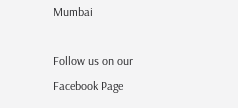Mumbai

Follow us on our Facebook Page